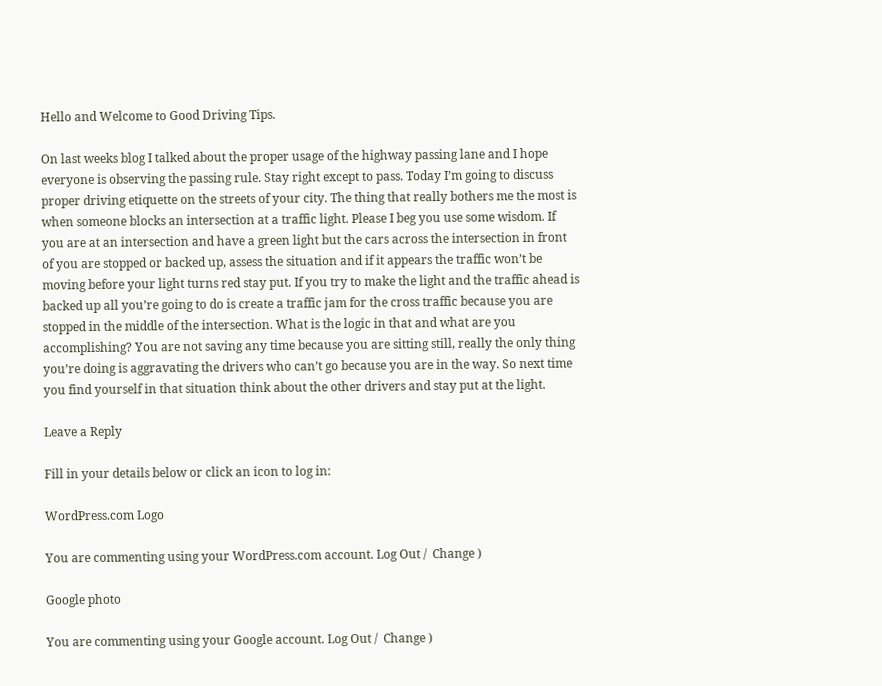Hello and Welcome to Good Driving Tips.

On last weeks blog I talked about the proper usage of the highway passing lane and I hope everyone is observing the passing rule. Stay right except to pass. Today I’m going to discuss proper driving etiquette on the streets of your city. The thing that really bothers me the most is when someone blocks an intersection at a traffic light. Please I beg you use some wisdom. If you are at an intersection and have a green light but the cars across the intersection in front of you are stopped or backed up, assess the situation and if it appears the traffic won’t be moving before your light turns red stay put. If you try to make the light and the traffic ahead is backed up all you’re going to do is create a traffic jam for the cross traffic because you are stopped in the middle of the intersection. What is the logic in that and what are you accomplishing? You are not saving any time because you are sitting still, really the only thing you’re doing is aggravating the drivers who can’t go because you are in the way. So next time you find yourself in that situation think about the other drivers and stay put at the light.

Leave a Reply

Fill in your details below or click an icon to log in:

WordPress.com Logo

You are commenting using your WordPress.com account. Log Out /  Change )

Google photo

You are commenting using your Google account. Log Out /  Change )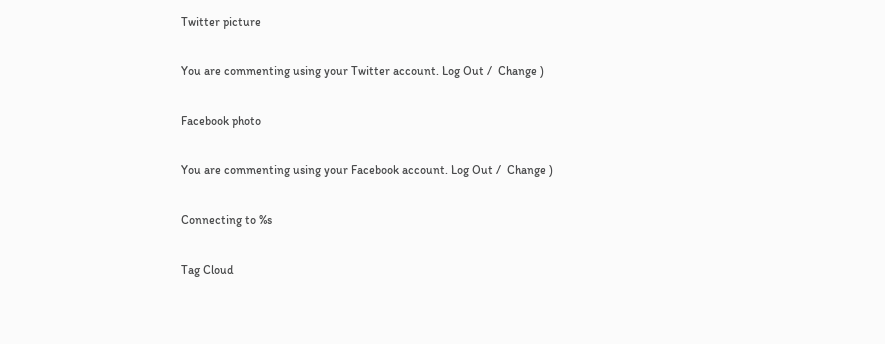Twitter picture

You are commenting using your Twitter account. Log Out /  Change )

Facebook photo

You are commenting using your Facebook account. Log Out /  Change )

Connecting to %s

Tag Cloud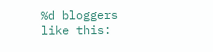%d bloggers like this: